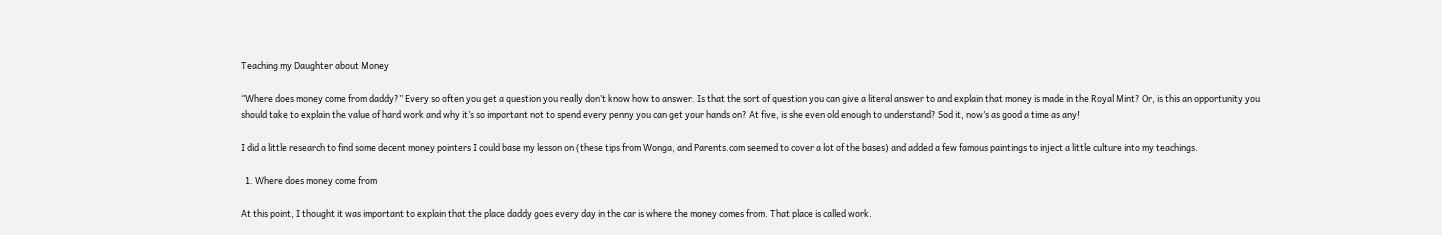Teaching my Daughter about Money

‘’Where does money come from daddy?’’ Every so often you get a question you really don’t know how to answer. Is that the sort of question you can give a literal answer to and explain that money is made in the Royal Mint? Or, is this an opportunity you should take to explain the value of hard work and why it’s so important not to spend every penny you can get your hands on? At five, is she even old enough to understand? Sod it, now’s as good a time as any!

I did a little research to find some decent money pointers I could base my lesson on (these tips from Wonga, and Parents.com seemed to cover a lot of the bases) and added a few famous paintings to inject a little culture into my teachings.

  1. Where does money come from

At this point, I thought it was important to explain that the place daddy goes every day in the car is where the money comes from. That place is called work.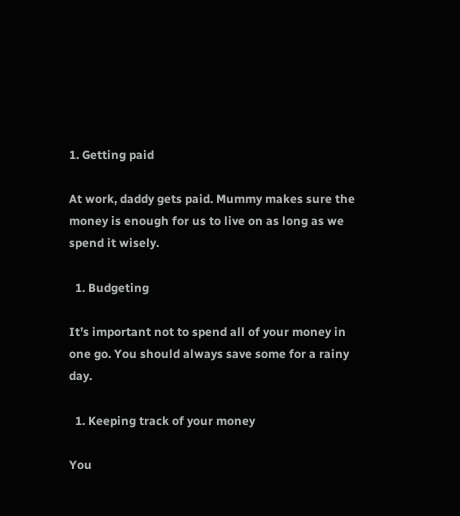1. Getting paid

At work, daddy gets paid. Mummy makes sure the money is enough for us to live on as long as we spend it wisely.

  1. Budgeting

It’s important not to spend all of your money in one go. You should always save some for a rainy day.

  1. Keeping track of your money

You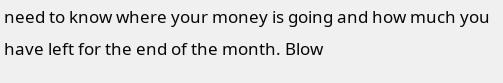need to know where your money is going and how much you have left for the end of the month. Blow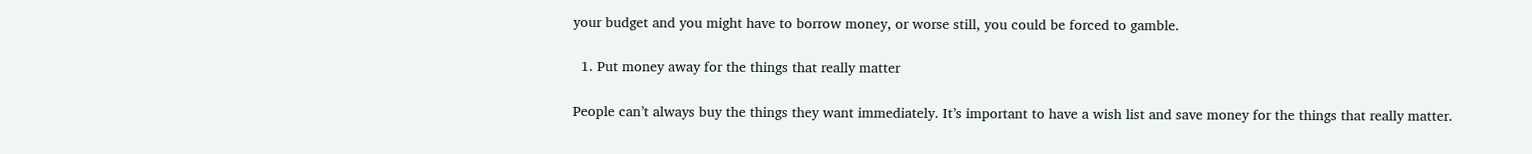your budget and you might have to borrow money, or worse still, you could be forced to gamble.

  1. Put money away for the things that really matter

People can’t always buy the things they want immediately. It’s important to have a wish list and save money for the things that really matter.